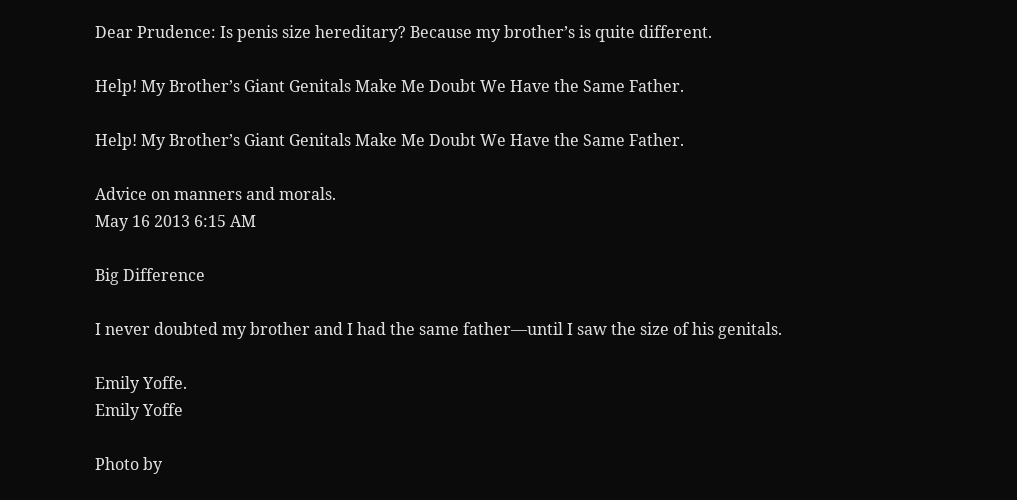Dear Prudence: Is penis size hereditary? Because my brother’s is quite different.

Help! My Brother’s Giant Genitals Make Me Doubt We Have the Same Father.

Help! My Brother’s Giant Genitals Make Me Doubt We Have the Same Father.

Advice on manners and morals.
May 16 2013 6:15 AM

Big Difference

I never doubted my brother and I had the same father—until I saw the size of his genitals.

Emily Yoffe.
Emily Yoffe

Photo by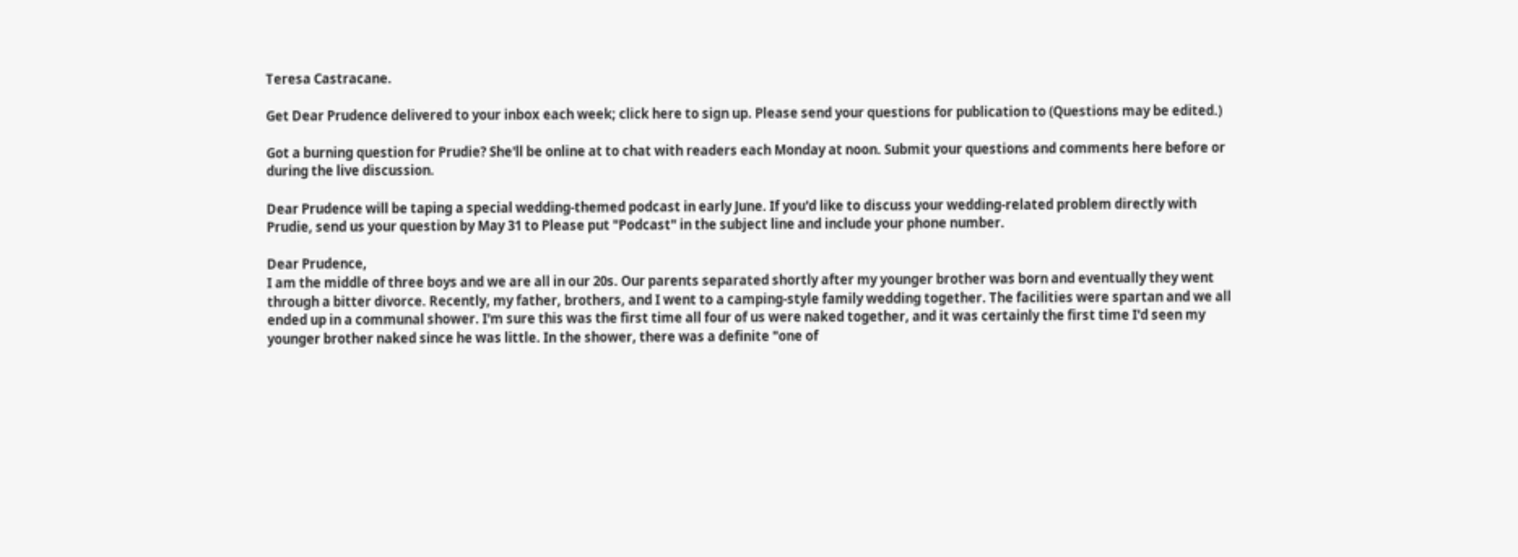Teresa Castracane.

Get Dear Prudence delivered to your inbox each week; click here to sign up. Please send your questions for publication to (Questions may be edited.)

Got a burning question for Prudie? She'll be online at to chat with readers each Monday at noon. Submit your questions and comments here before or during the live discussion.

Dear Prudence will be taping a special wedding-themed podcast in early June. If you'd like to discuss your wedding-related problem directly with Prudie, send us your question by May 31 to Please put "Podcast" in the subject line and include your phone number.

Dear Prudence,
I am the middle of three boys and we are all in our 20s. Our parents separated shortly after my younger brother was born and eventually they went through a bitter divorce. Recently, my father, brothers, and I went to a camping-style family wedding together. The facilities were spartan and we all ended up in a communal shower. I'm sure this was the first time all four of us were naked together, and it was certainly the first time I'd seen my younger brother naked since he was little. In the shower, there was a definite "one of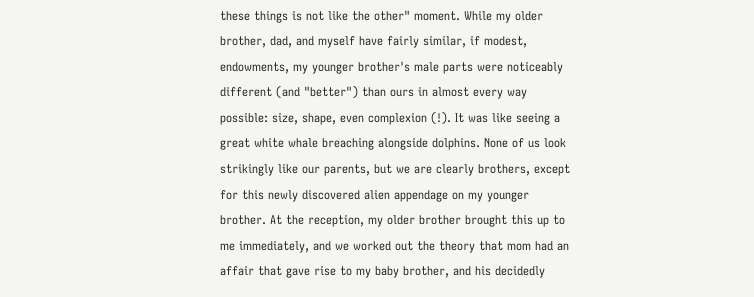these things is not like the other" moment. While my older brother, dad, and myself have fairly similar, if modest, endowments, my younger brother's male parts were noticeably different (and "better") than ours in almost every way possible: size, shape, even complexion (!). It was like seeing a great white whale breaching alongside dolphins. None of us look strikingly like our parents, but we are clearly brothers, except for this newly discovered alien appendage on my younger brother. At the reception, my older brother brought this up to me immediately, and we worked out the theory that mom had an affair that gave rise to my baby brother, and his decidedly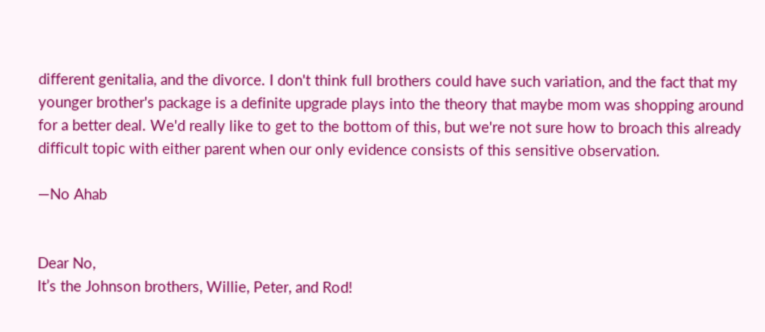different genitalia, and the divorce. I don't think full brothers could have such variation, and the fact that my younger brother's package is a definite upgrade plays into the theory that maybe mom was shopping around for a better deal. We'd really like to get to the bottom of this, but we're not sure how to broach this already difficult topic with either parent when our only evidence consists of this sensitive observation.

—No Ahab


Dear No,
It’s the Johnson brothers, Willie, Peter, and Rod!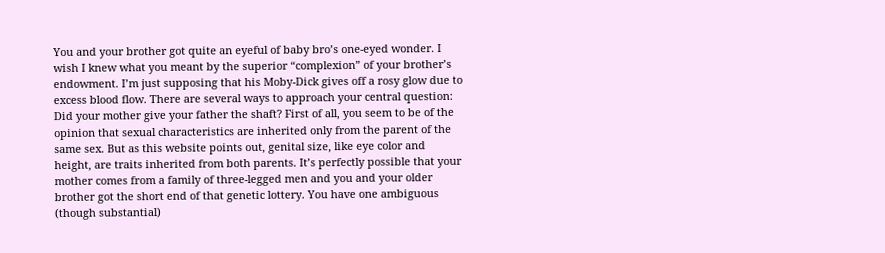You and your brother got quite an eyeful of baby bro’s one-eyed wonder. I wish I knew what you meant by the superior “complexion” of your brother’s endowment. I’m just supposing that his Moby-Dick gives off a rosy glow due to excess blood flow. There are several ways to approach your central question: Did your mother give your father the shaft? First of all, you seem to be of the opinion that sexual characteristics are inherited only from the parent of the same sex. But as this website points out, genital size, like eye color and height, are traits inherited from both parents. It’s perfectly possible that your mother comes from a family of three-legged men and you and your older brother got the short end of that genetic lottery. You have one ambiguous (though substantial)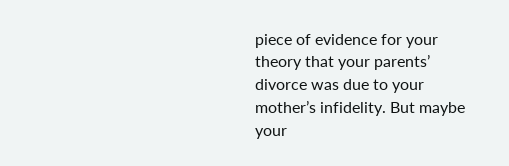piece of evidence for your theory that your parents’ divorce was due to your mother’s infidelity. But maybe your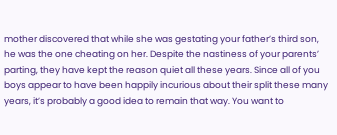mother discovered that while she was gestating your father’s third son, he was the one cheating on her. Despite the nastiness of your parents’ parting, they have kept the reason quiet all these years. Since all of you boys appear to have been happily incurious about their split these many years, it’s probably a good idea to remain that way. You want to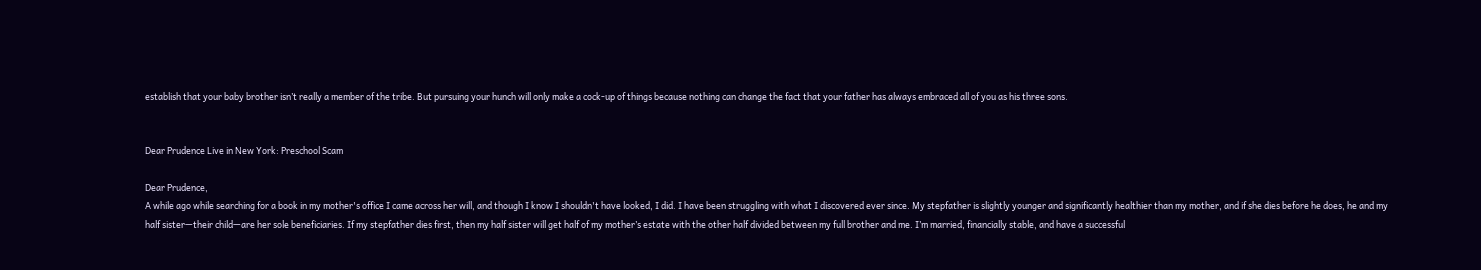establish that your baby brother isn’t really a member of the tribe. But pursuing your hunch will only make a cock-up of things because nothing can change the fact that your father has always embraced all of you as his three sons.


Dear Prudence Live in New York: Preschool Scam

Dear Prudence,
A while ago while searching for a book in my mother's office I came across her will, and though I know I shouldn't have looked, I did. I have been struggling with what I discovered ever since. My stepfather is slightly younger and significantly healthier than my mother, and if she dies before he does, he and my half sister—their child—are her sole beneficiaries. If my stepfather dies first, then my half sister will get half of my mother’s estate with the other half divided between my full brother and me. I’m married, financially stable, and have a successful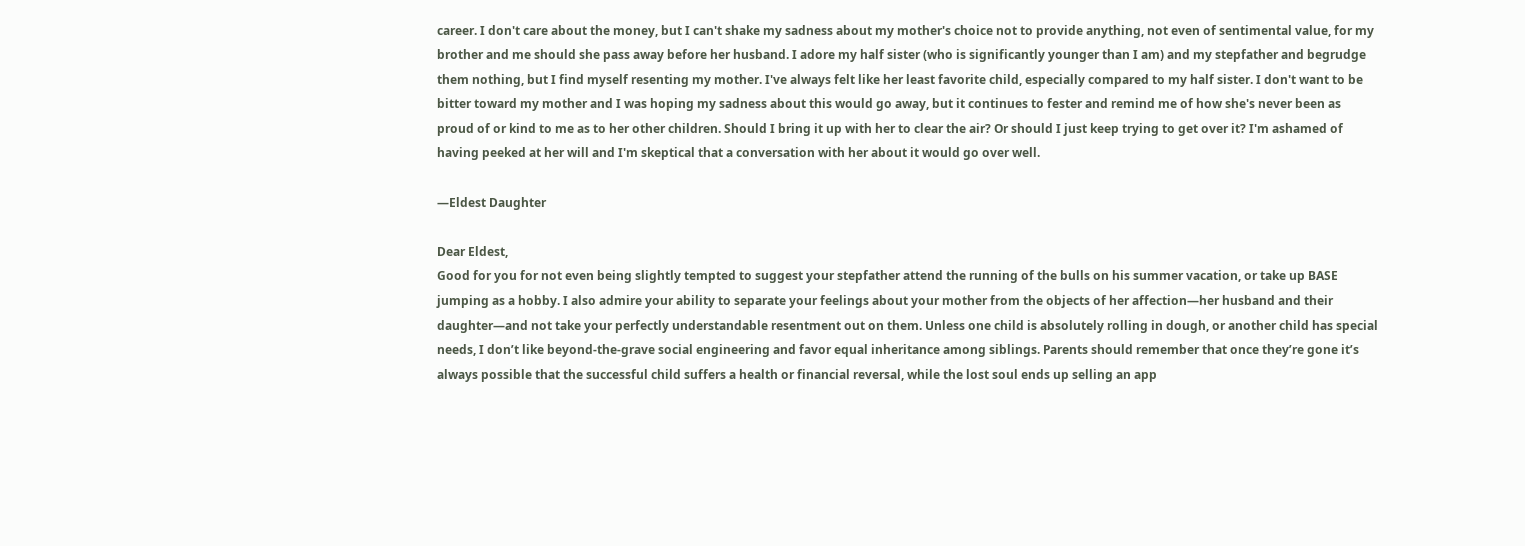career. I don't care about the money, but I can't shake my sadness about my mother's choice not to provide anything, not even of sentimental value, for my brother and me should she pass away before her husband. I adore my half sister (who is significantly younger than I am) and my stepfather and begrudge them nothing, but I find myself resenting my mother. I've always felt like her least favorite child, especially compared to my half sister. I don't want to be bitter toward my mother and I was hoping my sadness about this would go away, but it continues to fester and remind me of how she's never been as proud of or kind to me as to her other children. Should I bring it up with her to clear the air? Or should I just keep trying to get over it? I'm ashamed of having peeked at her will and I'm skeptical that a conversation with her about it would go over well.

—Eldest Daughter

Dear Eldest,
Good for you for not even being slightly tempted to suggest your stepfather attend the running of the bulls on his summer vacation, or take up BASE jumping as a hobby. I also admire your ability to separate your feelings about your mother from the objects of her affection—her husband and their daughter—and not take your perfectly understandable resentment out on them. Unless one child is absolutely rolling in dough, or another child has special needs, I don’t like beyond-the-grave social engineering and favor equal inheritance among siblings. Parents should remember that once they’re gone it’s always possible that the successful child suffers a health or financial reversal, while the lost soul ends up selling an app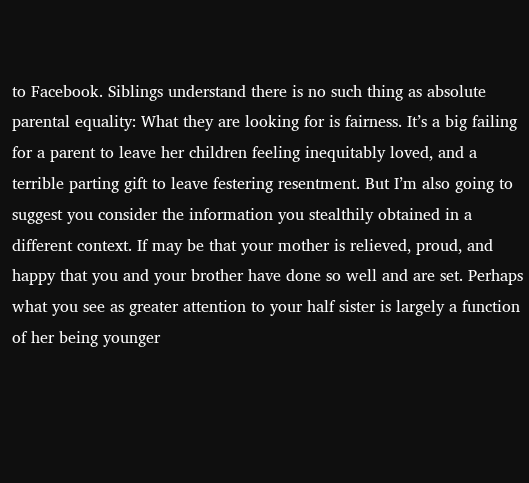to Facebook. Siblings understand there is no such thing as absolute parental equality: What they are looking for is fairness. It’s a big failing for a parent to leave her children feeling inequitably loved, and a terrible parting gift to leave festering resentment. But I’m also going to suggest you consider the information you stealthily obtained in a different context. If may be that your mother is relieved, proud, and happy that you and your brother have done so well and are set. Perhaps what you see as greater attention to your half sister is largely a function of her being younger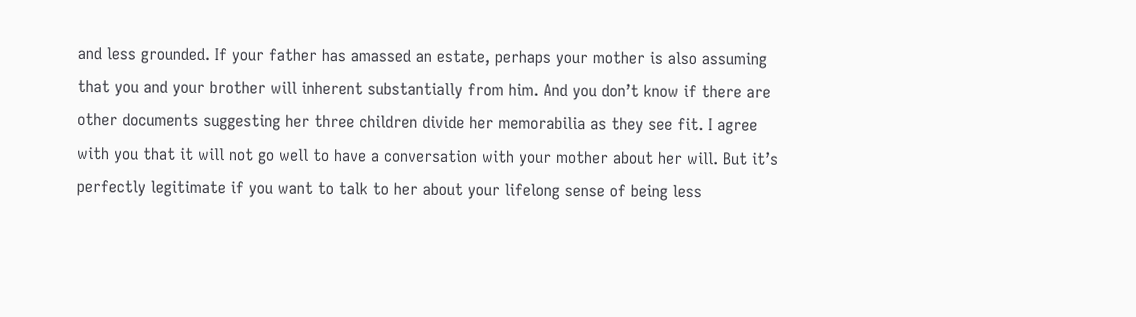and less grounded. If your father has amassed an estate, perhaps your mother is also assuming that you and your brother will inherent substantially from him. And you don’t know if there are other documents suggesting her three children divide her memorabilia as they see fit. I agree with you that it will not go well to have a conversation with your mother about her will. But it’s perfectly legitimate if you want to talk to her about your lifelong sense of being less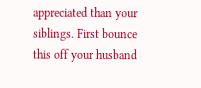appreciated than your siblings. First bounce this off your husband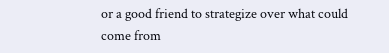or a good friend to strategize over what could come from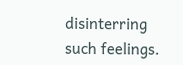disinterring such feelings.